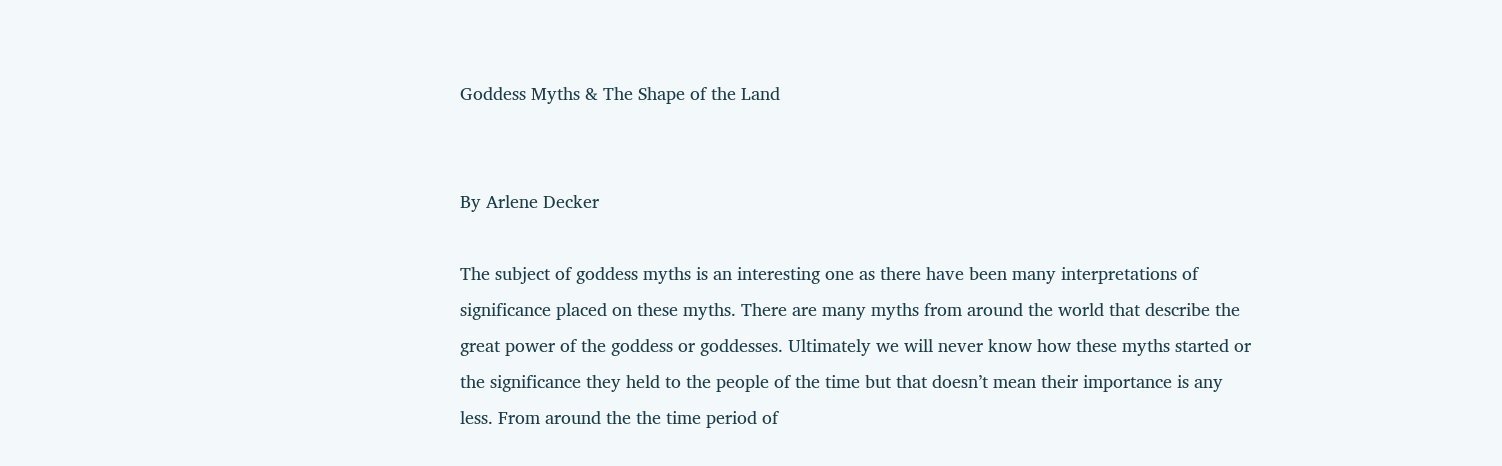Goddess Myths & The Shape of the Land


By Arlene Decker

The subject of goddess myths is an interesting one as there have been many interpretations of significance placed on these myths. There are many myths from around the world that describe the great power of the goddess or goddesses. Ultimately we will never know how these myths started or the significance they held to the people of the time but that doesn’t mean their importance is any less. From around the the time period of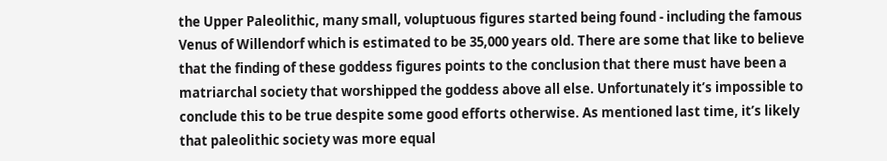the Upper Paleolithic, many small, voluptuous figures started being found - including the famous Venus of Willendorf which is estimated to be 35,000 years old. There are some that like to believe that the finding of these goddess figures points to the conclusion that there must have been a matriarchal society that worshipped the goddess above all else. Unfortunately it’s impossible to conclude this to be true despite some good efforts otherwise. As mentioned last time, it’s likely that paleolithic society was more equal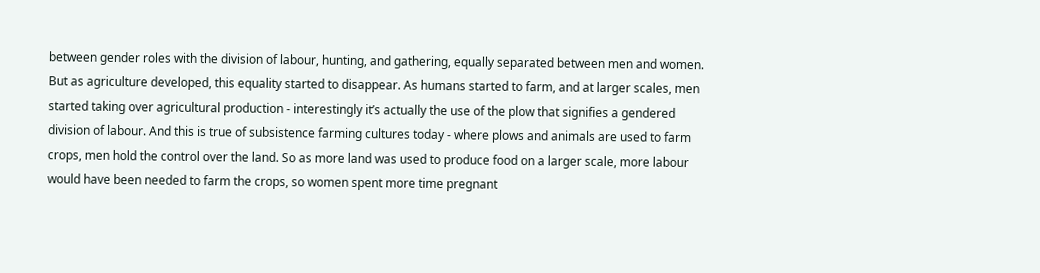between gender roles with the division of labour, hunting, and gathering, equally separated between men and women. But as agriculture developed, this equality started to disappear. As humans started to farm, and at larger scales, men started taking over agricultural production - interestingly it’s actually the use of the plow that signifies a gendered division of labour. And this is true of subsistence farming cultures today - where plows and animals are used to farm crops, men hold the control over the land. So as more land was used to produce food on a larger scale, more labour would have been needed to farm the crops, so women spent more time pregnant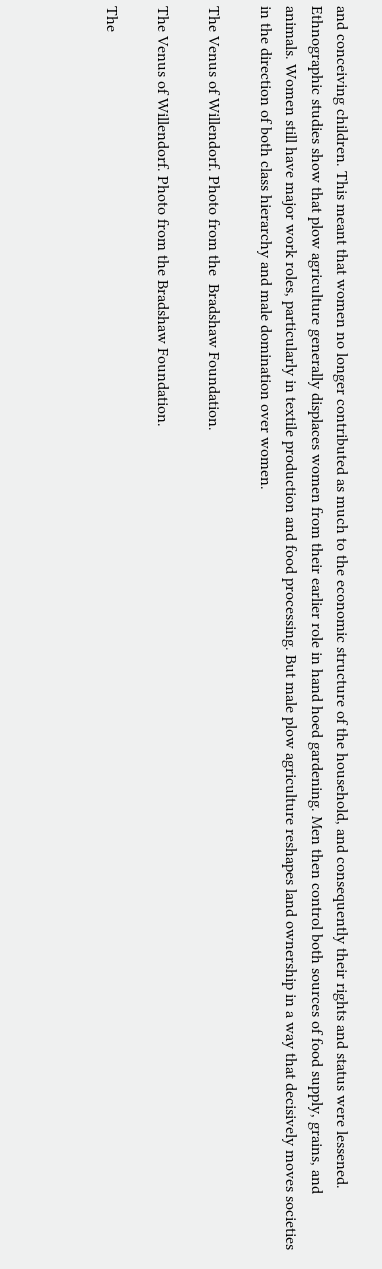and conceiving children. This meant that women no longer contributed as much to the economic structure of the household, and consequently their rights and status were lessened. Ethnographic studies show that plow agriculture generally displaces women from their earlier role in hand hoed gardening. Men then control both sources of food supply, grains, and animals. Women still have major work roles, particularly in textile production and food processing. But male plow agriculture reshapes land ownership in a way that decisively moves societies in the direction of both class hierarchy and male domination over women.

The Venus of Willendorf. Photo from the  Bradshaw Foundation.

The Venus of Willendorf. Photo from the Bradshaw Foundation.

The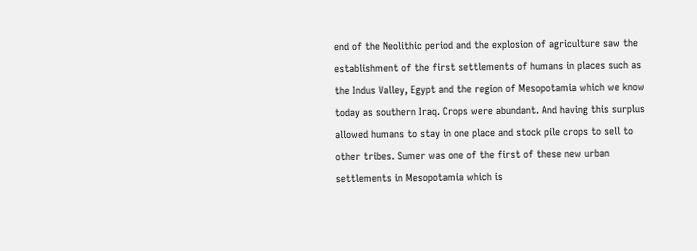end of the Neolithic period and the explosion of agriculture saw the establishment of the first settlements of humans in places such as the Indus Valley, Egypt and the region of Mesopotamia which we know today as southern Iraq. Crops were abundant. And having this surplus allowed humans to stay in one place and stock pile crops to sell to other tribes. Sumer was one of the first of these new urban settlements in Mesopotamia which is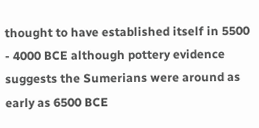thought to have established itself in 5500 - 4000 BCE although pottery evidence suggests the Sumerians were around as early as 6500 BCE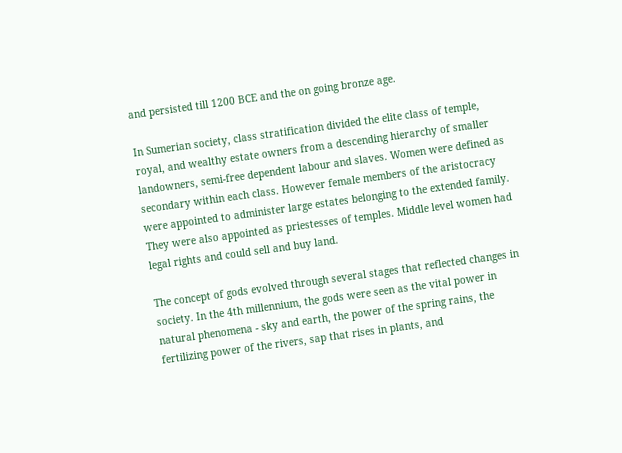and persisted till 1200 BCE and the on going bronze age.

In Sumerian society, class stratification divided the elite class of temple, royal, and wealthy estate owners from a descending hierarchy of smaller landowners, semi-free dependent labour and slaves. Women were defined as secondary within each class. However female members of the aristocracy were appointed to administer large estates belonging to the extended family. They were also appointed as priestesses of temples. Middle level women had legal rights and could sell and buy land.

The concept of gods evolved through several stages that reflected changes in society. In the 4th millennium, the gods were seen as the vital power in natural phenomena - sky and earth, the power of the spring rains, the fertilizing power of the rivers, sap that rises in plants, and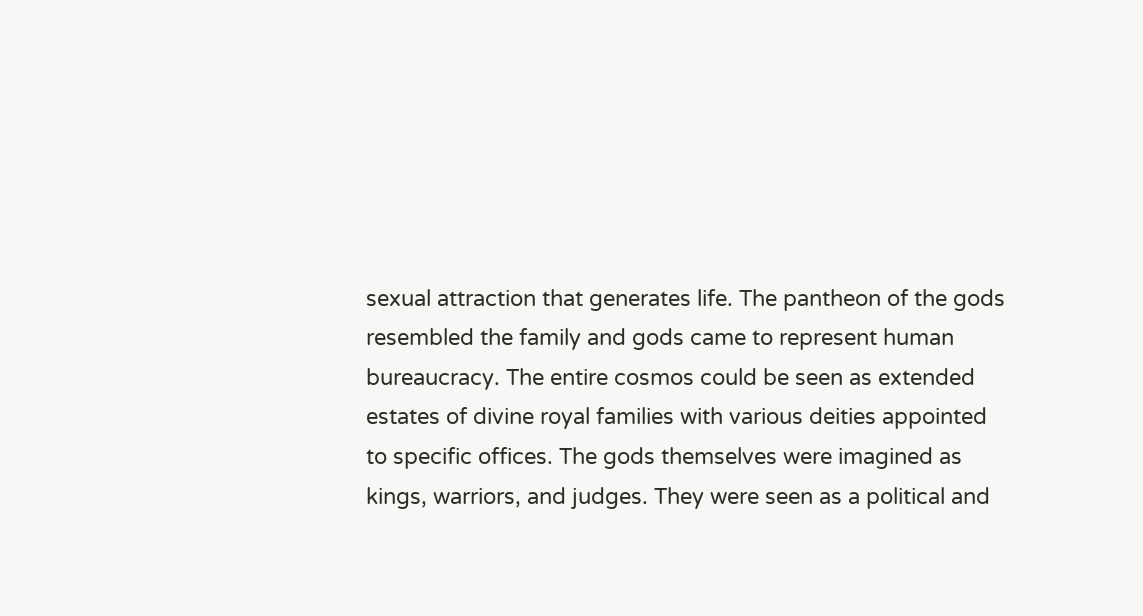sexual attraction that generates life. The pantheon of the gods resembled the family and gods came to represent human bureaucracy. The entire cosmos could be seen as extended estates of divine royal families with various deities appointed to specific offices. The gods themselves were imagined as kings, warriors, and judges. They were seen as a political and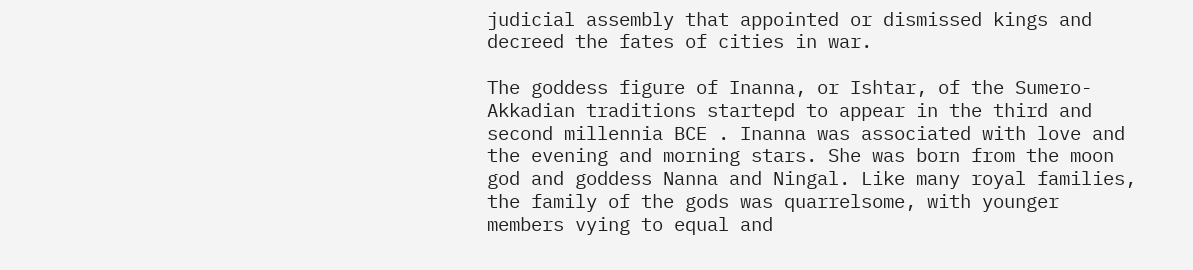judicial assembly that appointed or dismissed kings and decreed the fates of cities in war.

The goddess figure of Inanna, or Ishtar, of the Sumero-Akkadian traditions startepd to appear in the third and second millennia BCE . Inanna was associated with love and the evening and morning stars. She was born from the moon god and goddess Nanna and Ningal. Like many royal families, the family of the gods was quarrelsome, with younger members vying to equal and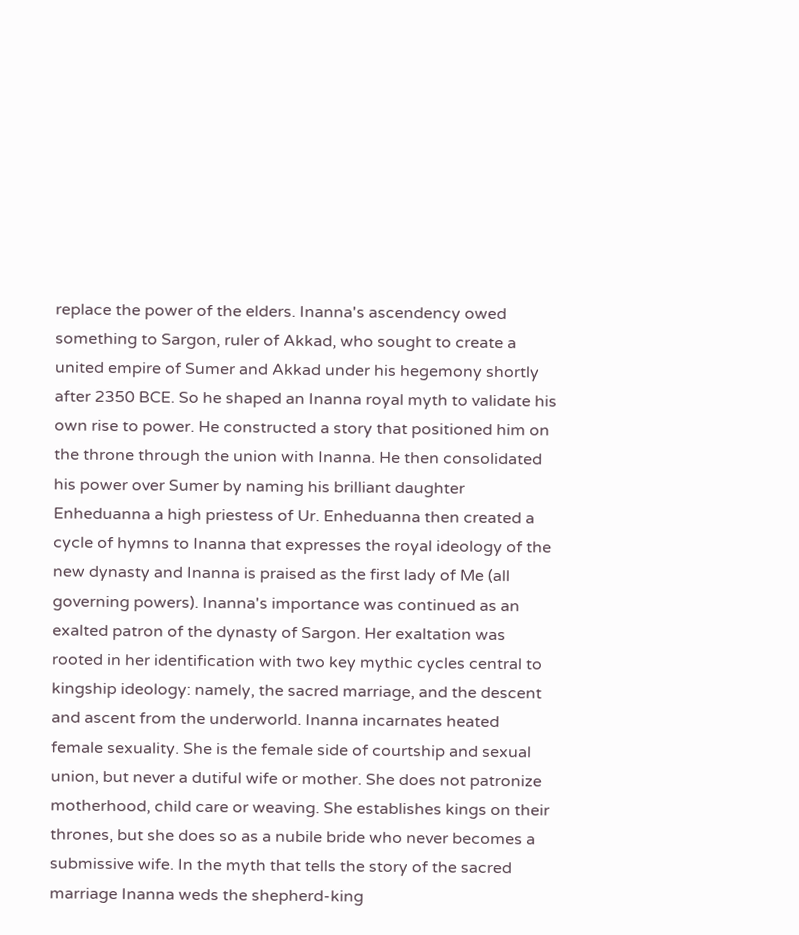replace the power of the elders. Inanna's ascendency owed something to Sargon, ruler of Akkad, who sought to create a united empire of Sumer and Akkad under his hegemony shortly after 2350 BCE. So he shaped an Inanna royal myth to validate his own rise to power. He constructed a story that positioned him on the throne through the union with Inanna. He then consolidated his power over Sumer by naming his brilliant daughter Enheduanna a high priestess of Ur. Enheduanna then created a cycle of hymns to Inanna that expresses the royal ideology of the new dynasty and Inanna is praised as the first lady of Me (all governing powers). Inanna's importance was continued as an exalted patron of the dynasty of Sargon. Her exaltation was rooted in her identification with two key mythic cycles central to kingship ideology: namely, the sacred marriage, and the descent and ascent from the underworld. Inanna incarnates heated female sexuality. She is the female side of courtship and sexual union, but never a dutiful wife or mother. She does not patronize motherhood, child care or weaving. She establishes kings on their thrones, but she does so as a nubile bride who never becomes a submissive wife. In the myth that tells the story of the sacred marriage Inanna weds the shepherd-king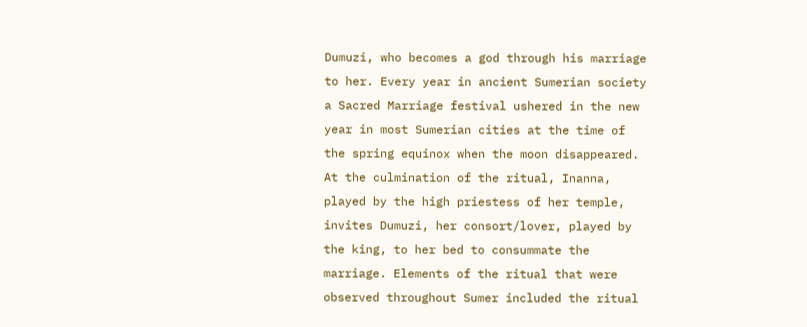Dumuzi, who becomes a god through his marriage to her. Every year in ancient Sumerian society a Sacred Marriage festival ushered in the new year in most Sumerian cities at the time of the spring equinox when the moon disappeared. At the culmination of the ritual, Inanna, played by the high priestess of her temple, invites Dumuzi, her consort/lover, played by the king, to her bed to consummate the marriage. Elements of the ritual that were observed throughout Sumer included the ritual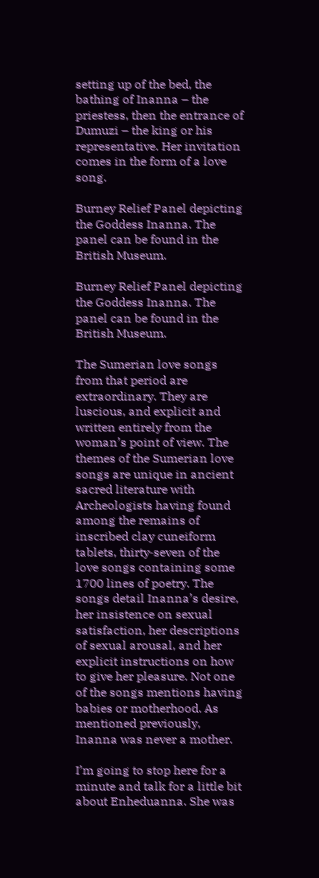setting up of the bed, the bathing of Inanna – the priestess, then the entrance of Dumuzi – the king or his representative. Her invitation comes in the form of a love song.

Burney Relief Panel depicting the Goddess Inanna. The panel can be found in the British Museum.

Burney Relief Panel depicting the Goddess Inanna. The panel can be found in the British Museum.

The Sumerian love songs from that period are extraordinary. They are luscious, and explicit and written entirely from the woman’s point of view. The themes of the Sumerian love songs are unique in ancient sacred literature with Archeologists having found among the remains of inscribed clay cuneiform tablets, thirty‐seven of the love songs containing some 1700 lines of poetry. The songs detail Inanna’s desire, her insistence on sexual satisfaction, her descriptions of sexual arousal, and her explicit instructions on how to give her pleasure. Not one of the songs mentions having babies or motherhood. As mentioned previously, Inanna was never a mother.

I’m going to stop here for a minute and talk for a little bit about Enheduanna. She was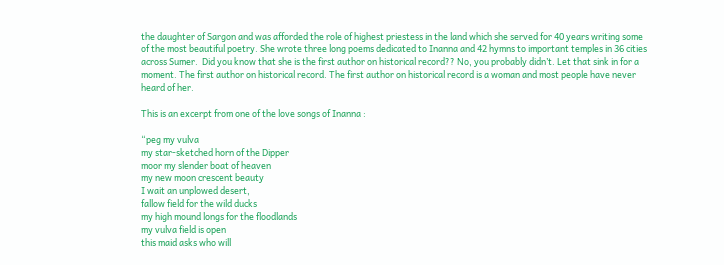the daughter of Sargon and was afforded the role of highest priestess in the land which she served for 40 years writing some of the most beautiful poetry. She wrote three long poems dedicated to Inanna and 42 hymns to important temples in 36 cities across Sumer.  Did you know that she is the first author on historical record?? No, you probably didn’t. Let that sink in for a moment. The first author on historical record. The first author on historical record is a woman and most people have never heard of her.

This is an excerpt from one of the love songs of Inanna :

“peg my vulva
my star‐sketched horn of the Dipper
moor my slender boat of heaven
my new moon crescent beauty
I wait an unplowed desert,
fallow field for the wild ducks
my high mound longs for the floodlands
my vulva field is open
this maid asks who will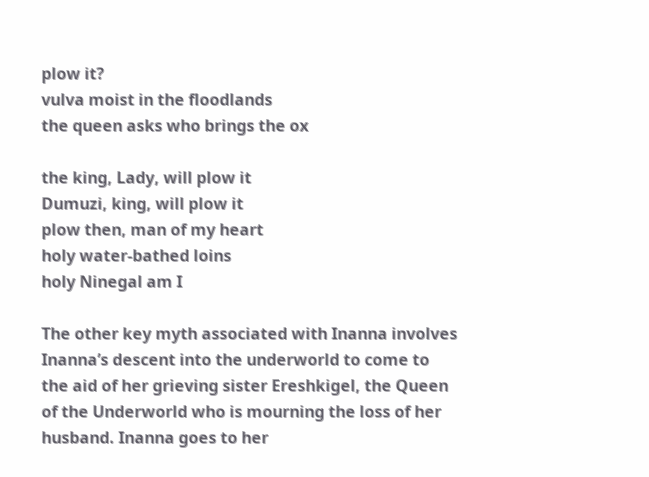plow it?
vulva moist in the floodlands
the queen asks who brings the ox

the king, Lady, will plow it
Dumuzi, king, will plow it
plow then, man of my heart
holy water‐bathed loins
holy Ninegal am I

The other key myth associated with Inanna involves Inanna’s descent into the underworld to come to the aid of her grieving sister Ereshkigel, the Queen of the Underworld who is mourning the loss of her husband. Inanna goes to her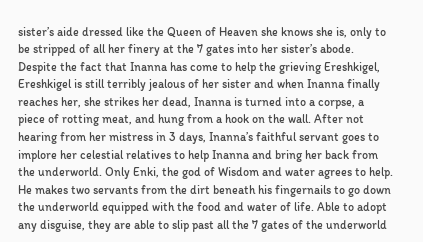sister’s aide dressed like the Queen of Heaven she knows she is, only to be stripped of all her finery at the 7 gates into her sister’s abode. Despite the fact that Inanna has come to help the grieving Ereshkigel, Ereshkigel is still terribly jealous of her sister and when Inanna finally reaches her, she strikes her dead, Inanna is turned into a corpse, a piece of rotting meat, and hung from a hook on the wall. After not hearing from her mistress in 3 days, Inanna’s faithful servant goes to implore her celestial relatives to help Inanna and bring her back from the underworld. Only Enki, the god of Wisdom and water agrees to help. He makes two servants from the dirt beneath his fingernails to go down the underworld equipped with the food and water of life. Able to adopt any disguise, they are able to slip past all the 7 gates of the underworld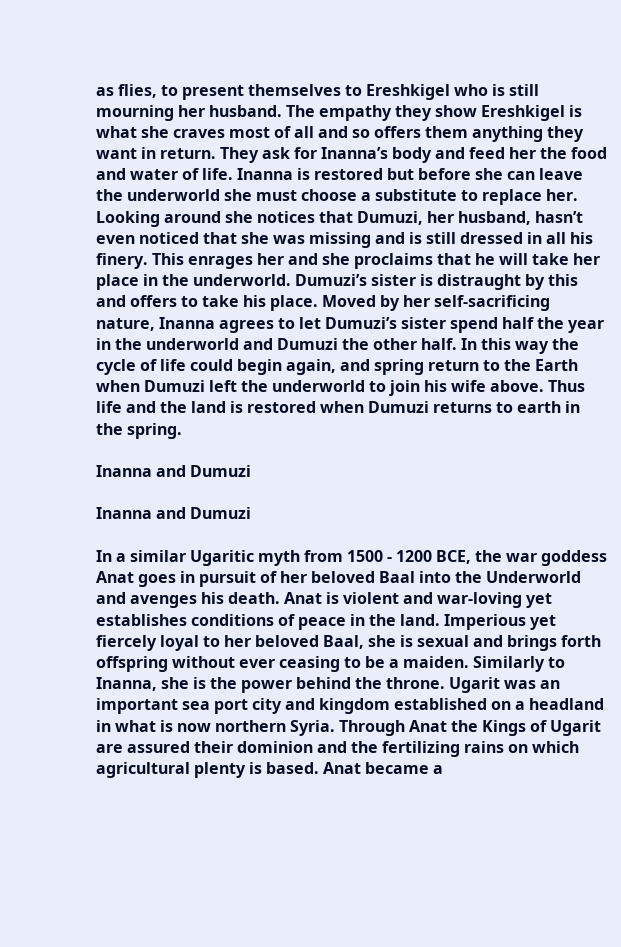as flies, to present themselves to Ereshkigel who is still mourning her husband. The empathy they show Ereshkigel is what she craves most of all and so offers them anything they want in return. They ask for Inanna’s body and feed her the food and water of life. Inanna is restored but before she can leave the underworld she must choose a substitute to replace her. Looking around she notices that Dumuzi, her husband, hasn’t even noticed that she was missing and is still dressed in all his finery. This enrages her and she proclaims that he will take her place in the underworld. Dumuzi’s sister is distraught by this and offers to take his place. Moved by her self-sacrificing nature, Inanna agrees to let Dumuzi’s sister spend half the year in the underworld and Dumuzi the other half. In this way the cycle of life could begin again, and spring return to the Earth when Dumuzi left the underworld to join his wife above. Thus life and the land is restored when Dumuzi returns to earth in the spring.

Inanna and Dumuzi

Inanna and Dumuzi

In a similar Ugaritic myth from 1500 - 1200 BCE, the war goddess Anat goes in pursuit of her beloved Baal into the Underworld and avenges his death. Anat is violent and war-loving yet establishes conditions of peace in the land. Imperious yet fiercely loyal to her beloved Baal, she is sexual and brings forth offspring without ever ceasing to be a maiden. Similarly to Inanna, she is the power behind the throne. Ugarit was an important sea port city and kingdom established on a headland in what is now northern Syria. Through Anat the Kings of Ugarit are assured their dominion and the fertilizing rains on which agricultural plenty is based. Anat became a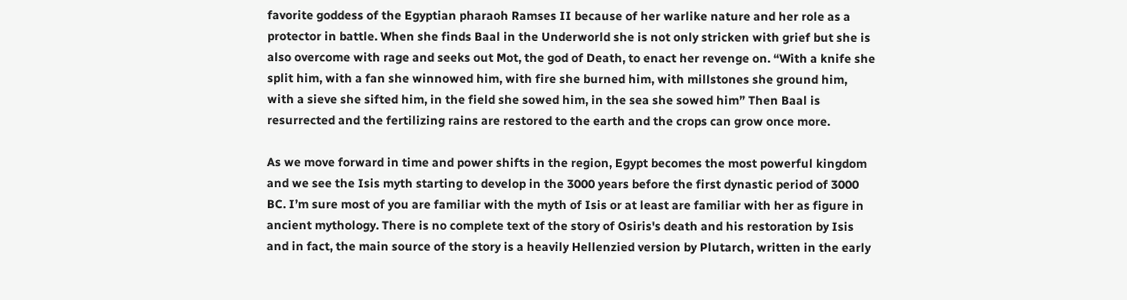favorite goddess of the Egyptian pharaoh Ramses II because of her warlike nature and her role as a protector in battle. When she finds Baal in the Underworld she is not only stricken with grief but she is also overcome with rage and seeks out Mot, the god of Death, to enact her revenge on. “With a knife she split him, with a fan she winnowed him, with fire she burned him, with millstones she ground him, with a sieve she sifted him, in the field she sowed him, in the sea she sowed him” Then Baal is resurrected and the fertilizing rains are restored to the earth and the crops can grow once more.

As we move forward in time and power shifts in the region, Egypt becomes the most powerful kingdom and we see the Isis myth starting to develop in the 3000 years before the first dynastic period of 3000 BC. I’m sure most of you are familiar with the myth of Isis or at least are familiar with her as figure in ancient mythology. There is no complete text of the story of Osiris's death and his restoration by Isis and in fact, the main source of the story is a heavily Hellenzied version by Plutarch, written in the early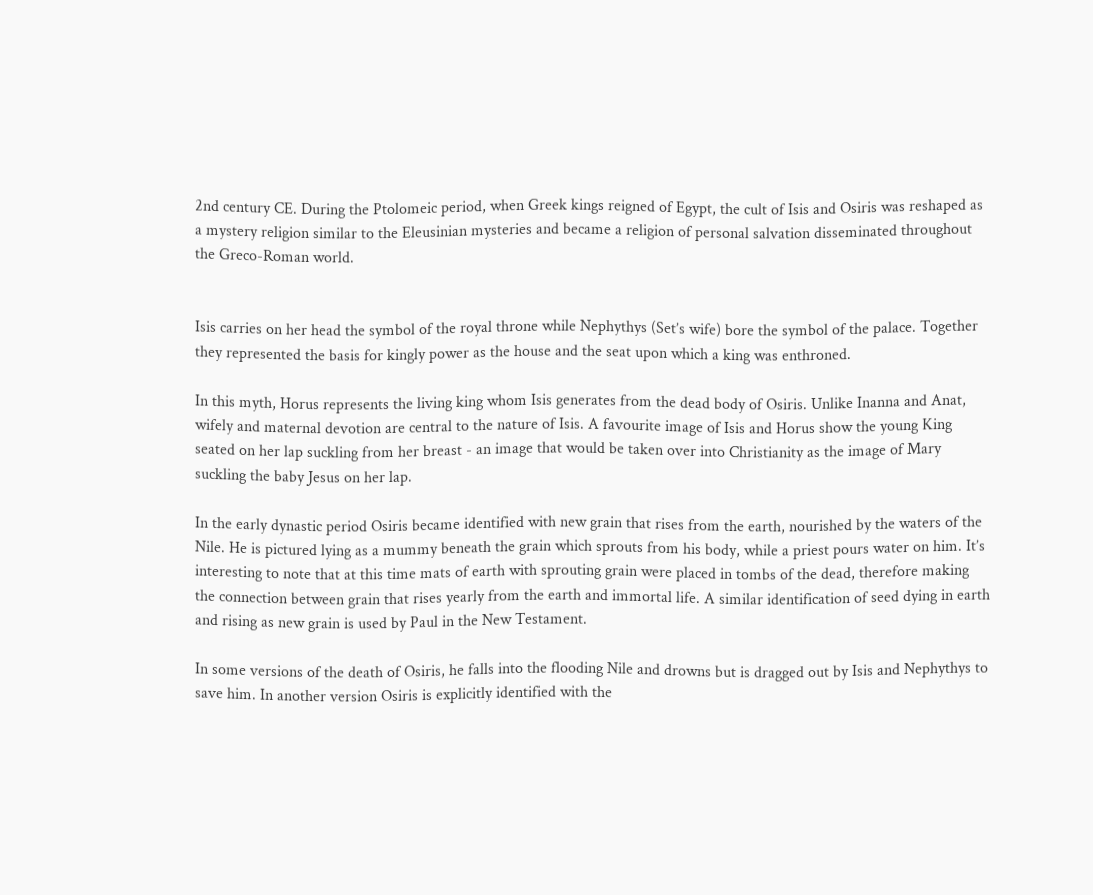2nd century CE. During the Ptolomeic period, when Greek kings reigned of Egypt, the cult of Isis and Osiris was reshaped as a mystery religion similar to the Eleusinian mysteries and became a religion of personal salvation disseminated throughout the Greco-Roman world.


Isis carries on her head the symbol of the royal throne while Nephythys (Set’s wife) bore the symbol of the palace. Together they represented the basis for kingly power as the house and the seat upon which a king was enthroned.

In this myth, Horus represents the living king whom Isis generates from the dead body of Osiris. Unlike Inanna and Anat, wifely and maternal devotion are central to the nature of Isis. A favourite image of Isis and Horus show the young King seated on her lap suckling from her breast - an image that would be taken over into Christianity as the image of Mary suckling the baby Jesus on her lap.

In the early dynastic period Osiris became identified with new grain that rises from the earth, nourished by the waters of the Nile. He is pictured lying as a mummy beneath the grain which sprouts from his body, while a priest pours water on him. It’s interesting to note that at this time mats of earth with sprouting grain were placed in tombs of the dead, therefore making the connection between grain that rises yearly from the earth and immortal life. A similar identification of seed dying in earth and rising as new grain is used by Paul in the New Testament.

In some versions of the death of Osiris, he falls into the flooding Nile and drowns but is dragged out by Isis and Nephythys to save him. In another version Osiris is explicitly identified with the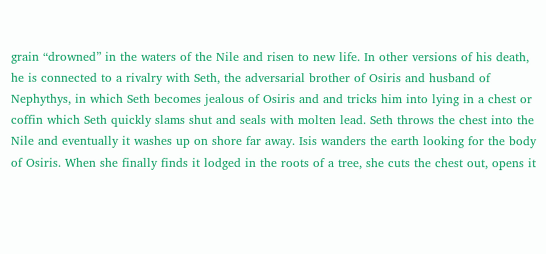grain “drowned” in the waters of the Nile and risen to new life. In other versions of his death, he is connected to a rivalry with Seth, the adversarial brother of Osiris and husband of Nephythys, in which Seth becomes jealous of Osiris and and tricks him into lying in a chest or coffin which Seth quickly slams shut and seals with molten lead. Seth throws the chest into the Nile and eventually it washes up on shore far away. Isis wanders the earth looking for the body of Osiris. When she finally finds it lodged in the roots of a tree, she cuts the chest out, opens it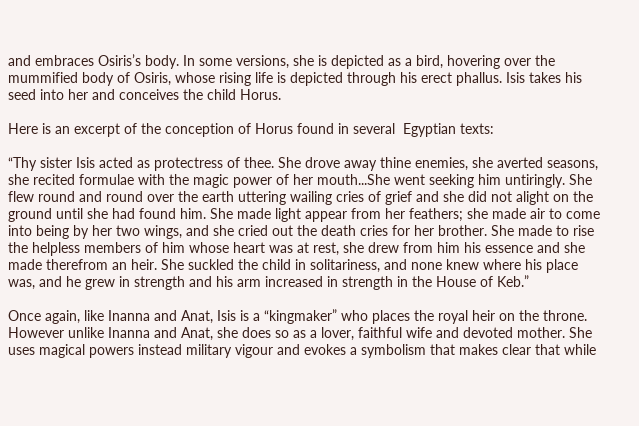and embraces Osiris’s body. In some versions, she is depicted as a bird, hovering over the mummified body of Osiris, whose rising life is depicted through his erect phallus. Isis takes his seed into her and conceives the child Horus.

Here is an excerpt of the conception of Horus found in several  Egyptian texts:

“Thy sister Isis acted as protectress of thee. She drove away thine enemies, she averted seasons, she recited formulae with the magic power of her mouth...She went seeking him untiringly. She flew round and round over the earth uttering wailing cries of grief and she did not alight on the ground until she had found him. She made light appear from her feathers; she made air to come into being by her two wings, and she cried out the death cries for her brother. She made to rise the helpless members of him whose heart was at rest, she drew from him his essence and she made therefrom an heir. She suckled the child in solitariness, and none knew where his place was, and he grew in strength and his arm increased in strength in the House of Keb.”

Once again, like Inanna and Anat, Isis is a “kingmaker” who places the royal heir on the throne. However unlike Inanna and Anat, she does so as a lover, faithful wife and devoted mother. She uses magical powers instead military vigour and evokes a symbolism that makes clear that while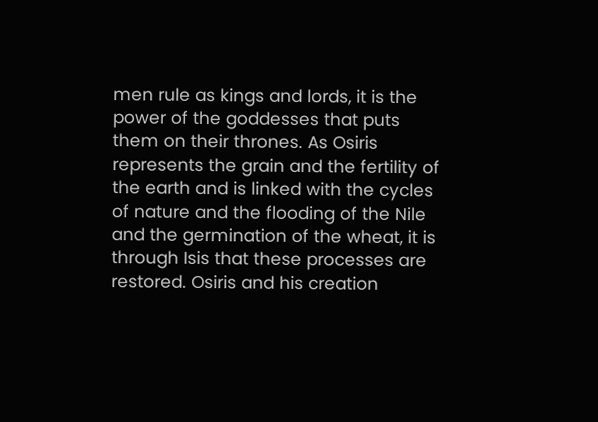men rule as kings and lords, it is the power of the goddesses that puts them on their thrones. As Osiris represents the grain and the fertility of the earth and is linked with the cycles of nature and the flooding of the Nile and the germination of the wheat, it is through Isis that these processes are restored. Osiris and his creation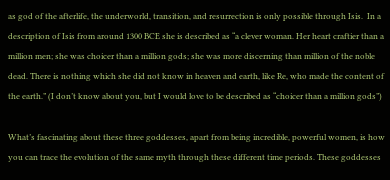as god of the afterlife, the underworld, transition, and resurrection is only possible through Isis.  In a description of Isis from around 1300 BCE she is described as “a clever woman. Her heart craftier than a million men; she was choicer than a million gods; she was more discerning than million of the noble dead. There is nothing which she did not know in heaven and earth, like Re, who made the content of the earth.” (I don’t know about you, but I would love to be described as “choicer than a million gods”)

What’s fascinating about these three goddesses, apart from being incredible, powerful women, is how you can trace the evolution of the same myth through these different time periods. These goddesses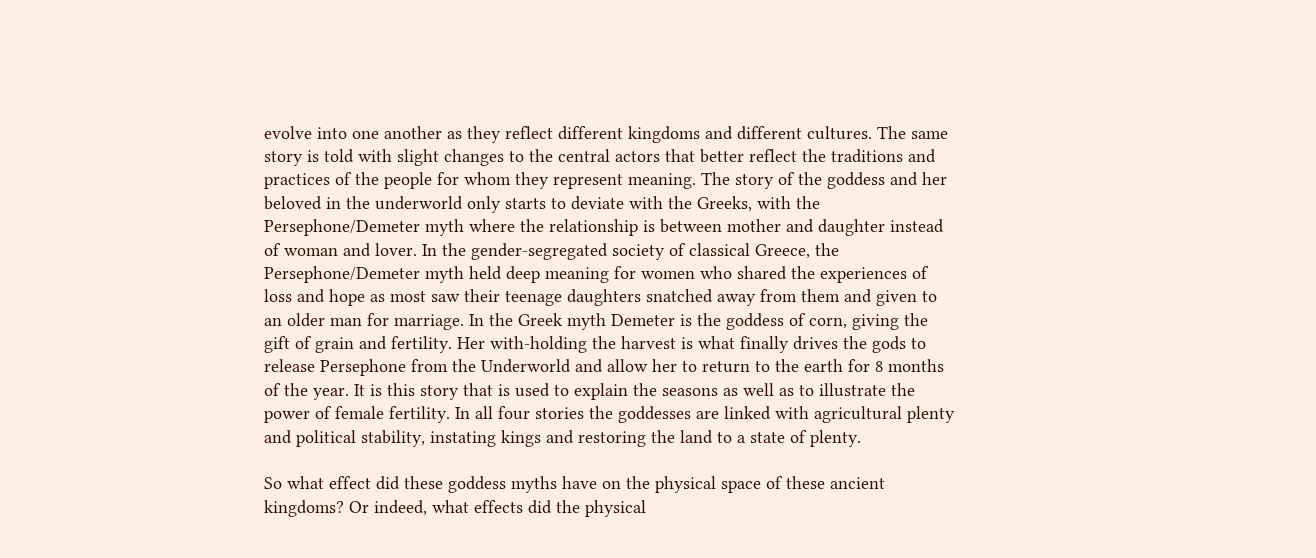evolve into one another as they reflect different kingdoms and different cultures. The same story is told with slight changes to the central actors that better reflect the traditions and practices of the people for whom they represent meaning. The story of the goddess and her beloved in the underworld only starts to deviate with the Greeks, with the Persephone/Demeter myth where the relationship is between mother and daughter instead of woman and lover. In the gender-segregated society of classical Greece, the Persephone/Demeter myth held deep meaning for women who shared the experiences of loss and hope as most saw their teenage daughters snatched away from them and given to an older man for marriage. In the Greek myth Demeter is the goddess of corn, giving the gift of grain and fertility. Her with-holding the harvest is what finally drives the gods to release Persephone from the Underworld and allow her to return to the earth for 8 months of the year. It is this story that is used to explain the seasons as well as to illustrate the power of female fertility. In all four stories the goddesses are linked with agricultural plenty and political stability, instating kings and restoring the land to a state of plenty.

So what effect did these goddess myths have on the physical space of these ancient kingdoms? Or indeed, what effects did the physical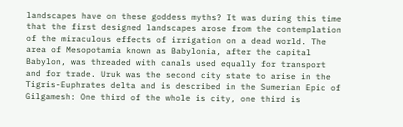landscapes have on these goddess myths? It was during this time that the first designed landscapes arose from the contemplation of the miraculous effects of irrigation on a dead world. The area of Mesopotamia known as Babylonia, after the capital Babylon, was threaded with canals used equally for transport and for trade. Uruk was the second city state to arise in the Tigris-Euphrates delta and is described in the Sumerian Epic of Gilgamesh: One third of the whole is city, one third is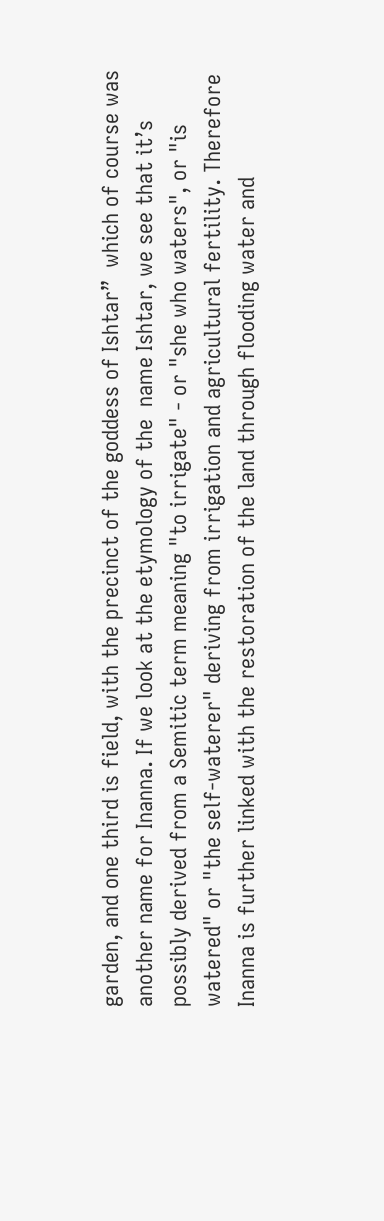garden, and one third is field, with the precinct of the goddess of Ishtar”  which of course was another name for Inanna. If we look at the etymology of the  name Ishtar, we see that it’s possibly derived from a Semitic term meaning "to irrigate" - or "she who waters", or "is watered" or "the self-waterer" deriving from irrigation and agricultural fertility. Therefore Inanna is further linked with the restoration of the land through flooding water and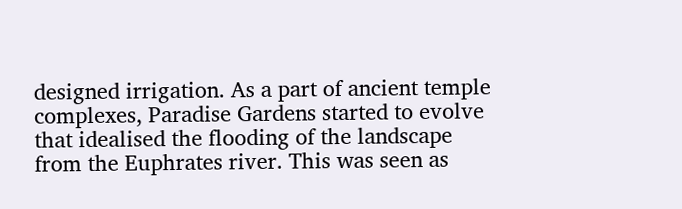designed irrigation. As a part of ancient temple complexes, Paradise Gardens started to evolve that idealised the flooding of the landscape from the Euphrates river. This was seen as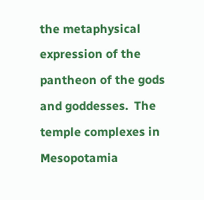the metaphysical expression of the pantheon of the gods and goddesses.  The temple complexes in Mesopotamia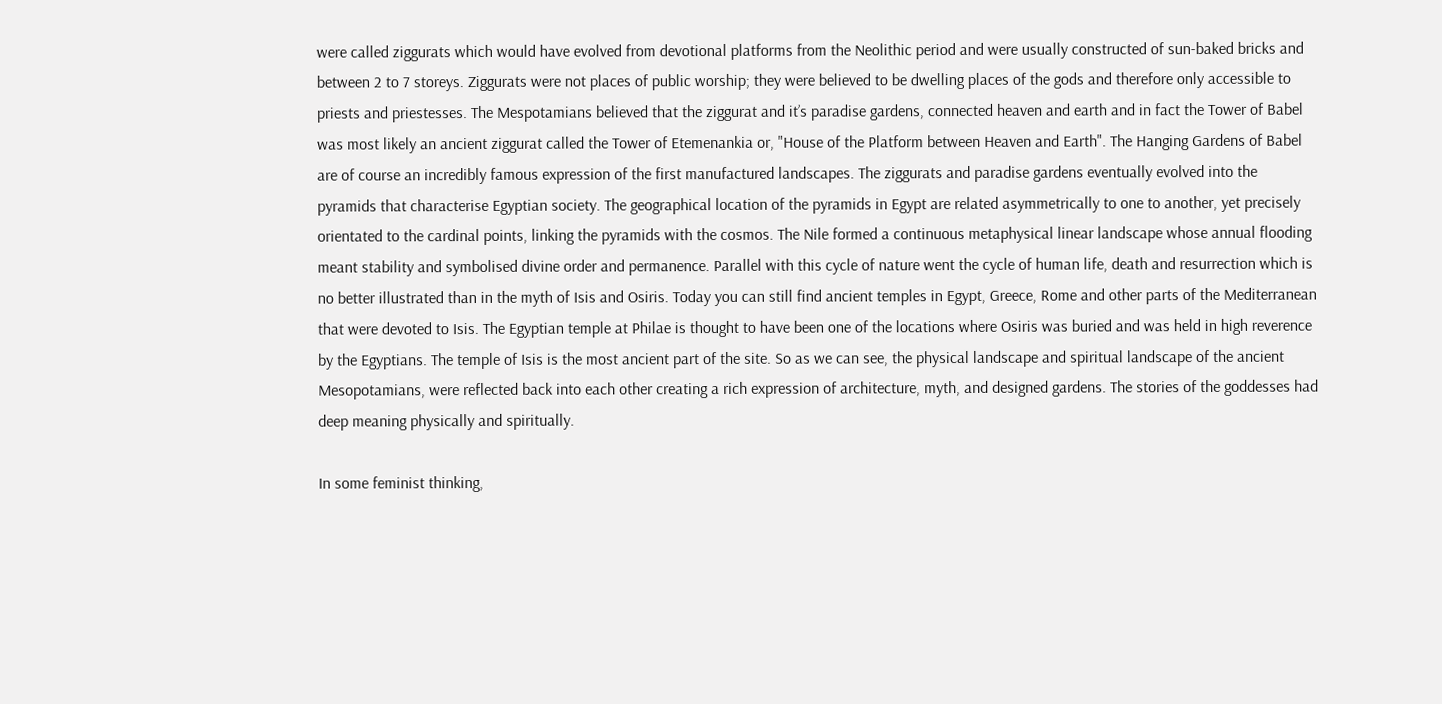were called ziggurats which would have evolved from devotional platforms from the Neolithic period and were usually constructed of sun-baked bricks and between 2 to 7 storeys. Ziggurats were not places of public worship; they were believed to be dwelling places of the gods and therefore only accessible to priests and priestesses. The Mespotamians believed that the ziggurat and it’s paradise gardens, connected heaven and earth and in fact the Tower of Babel was most likely an ancient ziggurat called the Tower of Etemenankia or, "House of the Platform between Heaven and Earth". The Hanging Gardens of Babel are of course an incredibly famous expression of the first manufactured landscapes. The ziggurats and paradise gardens eventually evolved into the pyramids that characterise Egyptian society. The geographical location of the pyramids in Egypt are related asymmetrically to one to another, yet precisely orientated to the cardinal points, linking the pyramids with the cosmos. The Nile formed a continuous metaphysical linear landscape whose annual flooding meant stability and symbolised divine order and permanence. Parallel with this cycle of nature went the cycle of human life, death and resurrection which is no better illustrated than in the myth of Isis and Osiris. Today you can still find ancient temples in Egypt, Greece, Rome and other parts of the Mediterranean that were devoted to Isis. The Egyptian temple at Philae is thought to have been one of the locations where Osiris was buried and was held in high reverence by the Egyptians. The temple of Isis is the most ancient part of the site. So as we can see, the physical landscape and spiritual landscape of the ancient Mesopotamians, were reflected back into each other creating a rich expression of architecture, myth, and designed gardens. The stories of the goddesses had deep meaning physically and spiritually.

In some feminist thinking,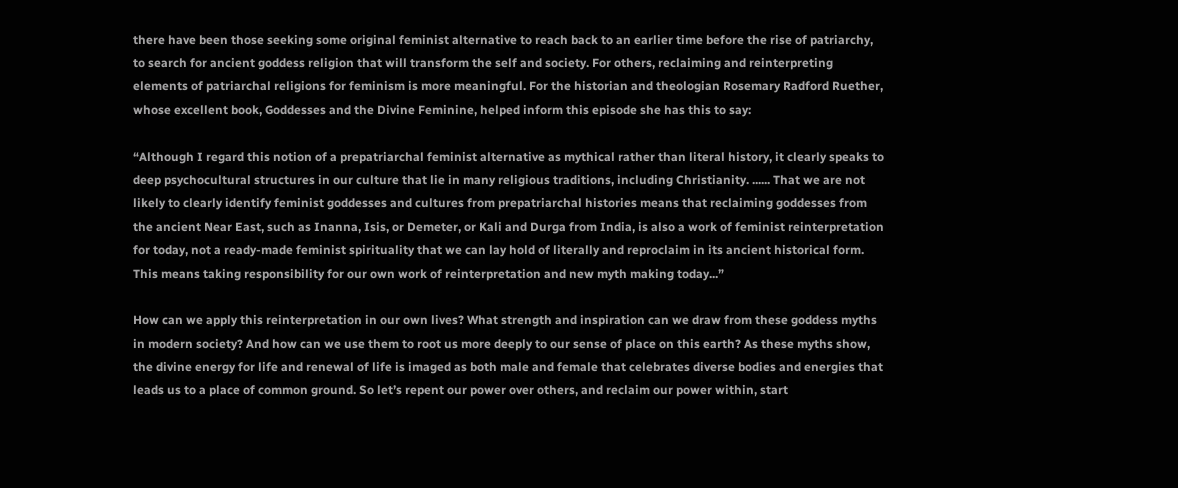there have been those seeking some original feminist alternative to reach back to an earlier time before the rise of patriarchy, to search for ancient goddess religion that will transform the self and society. For others, reclaiming and reinterpreting elements of patriarchal religions for feminism is more meaningful. For the historian and theologian Rosemary Radford Ruether, whose excellent book, Goddesses and the Divine Feminine, helped inform this episode she has this to say:

“Although I regard this notion of a prepatriarchal feminist alternative as mythical rather than literal history, it clearly speaks to deep psychocultural structures in our culture that lie in many religious traditions, including Christianity. ...... That we are not likely to clearly identify feminist goddesses and cultures from prepatriarchal histories means that reclaiming goddesses from the ancient Near East, such as Inanna, Isis, or Demeter, or Kali and Durga from India, is also a work of feminist reinterpretation for today, not a ready-made feminist spirituality that we can lay hold of literally and reproclaim in its ancient historical form. This means taking responsibility for our own work of reinterpretation and new myth making today...”

How can we apply this reinterpretation in our own lives? What strength and inspiration can we draw from these goddess myths in modern society? And how can we use them to root us more deeply to our sense of place on this earth? As these myths show, the divine energy for life and renewal of life is imaged as both male and female that celebrates diverse bodies and energies that leads us to a place of common ground. So let’s repent our power over others, and reclaim our power within, start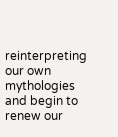reinterpreting our own mythologies and begin to renew our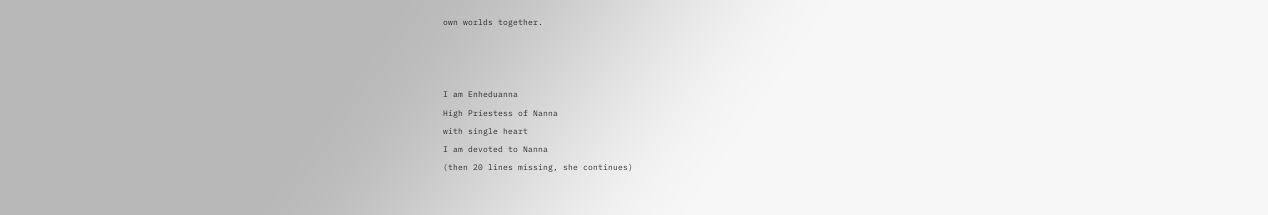own worlds together.



I am Enheduanna
High Priestess of Nanna
with single heart
I am devoted to Nanna
(then 20 lines missing, she continues)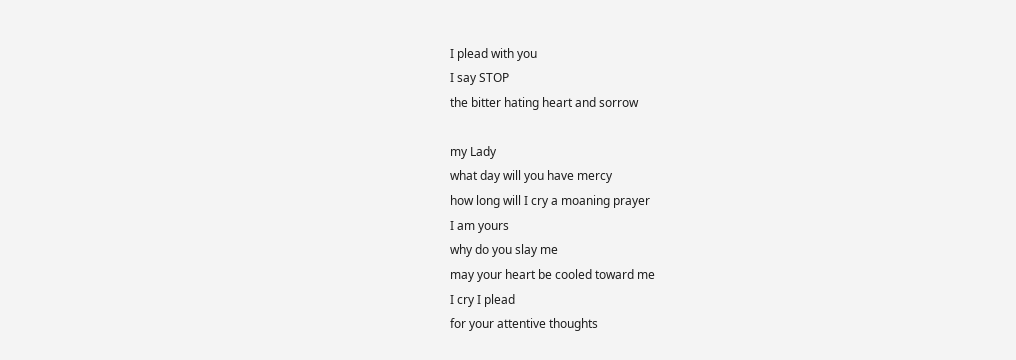I plead with you
I say STOP
the bitter hating heart and sorrow

my Lady
what day will you have mercy
how long will I cry a moaning prayer
I am yours
why do you slay me
may your heart be cooled toward me
I cry I plead
for your attentive thoughts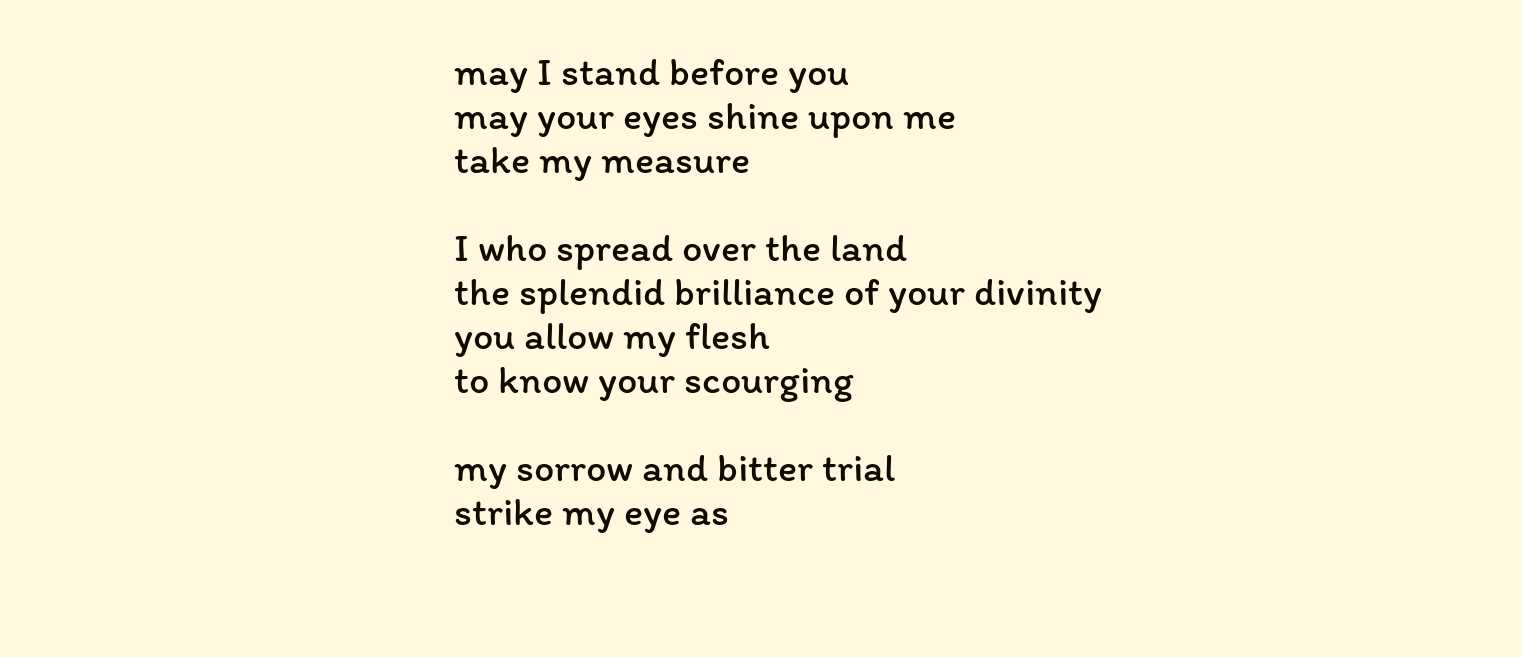may I stand before you
may your eyes shine upon me
take my measure

I who spread over the land
the splendid brilliance of your divinity
you allow my flesh
to know your scourging

my sorrow and bitter trial
strike my eye as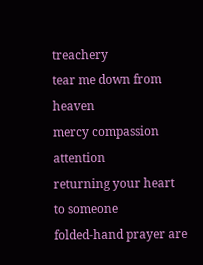treachery
tear me down from heaven
mercy compassion attention
returning your heart to someone
folded‐hand prayer are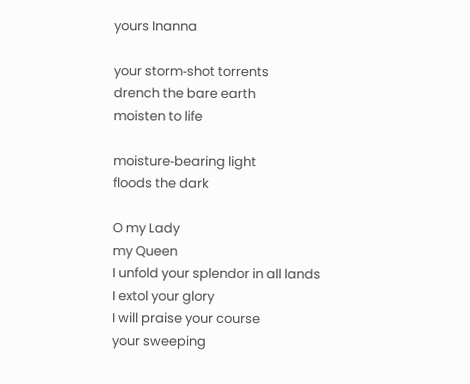yours Inanna

your storm‐shot torrents
drench the bare earth
moisten to life

moisture‐bearing light
floods the dark

O my Lady
my Queen
I unfold your splendor in all lands
I extol your glory
I will praise your course
your sweeping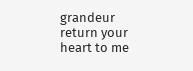grandeur
return your heart to me